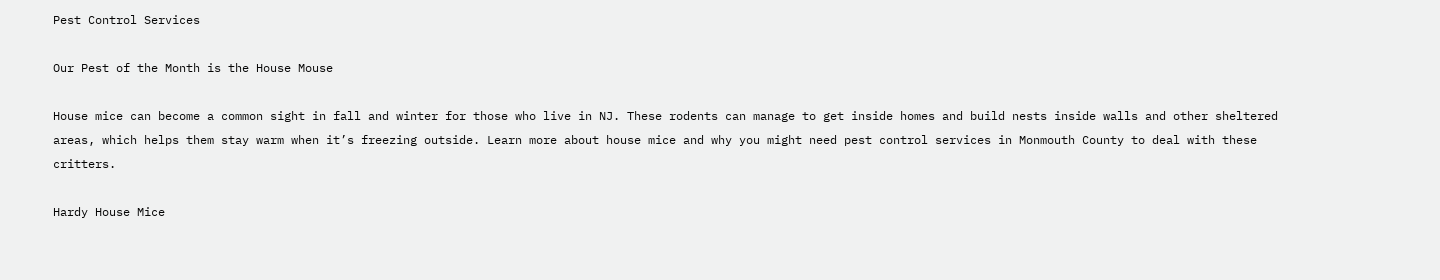Pest Control Services

Our Pest of the Month is the House Mouse

House mice can become a common sight in fall and winter for those who live in NJ. These rodents can manage to get inside homes and build nests inside walls and other sheltered areas, which helps them stay warm when it’s freezing outside. Learn more about house mice and why you might need pest control services in Monmouth County to deal with these critters.

Hardy House Mice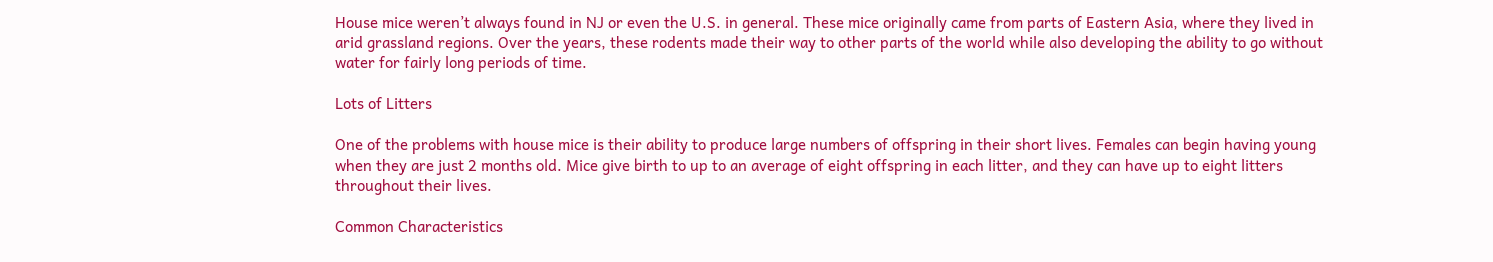House mice weren’t always found in NJ or even the U.S. in general. These mice originally came from parts of Eastern Asia, where they lived in arid grassland regions. Over the years, these rodents made their way to other parts of the world while also developing the ability to go without water for fairly long periods of time.

Lots of Litters

One of the problems with house mice is their ability to produce large numbers of offspring in their short lives. Females can begin having young when they are just 2 months old. Mice give birth to up to an average of eight offspring in each litter, and they can have up to eight litters throughout their lives.

Common Characteristics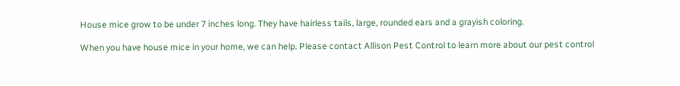House mice grow to be under 7 inches long. They have hairless tails, large, rounded ears and a grayish coloring.

When you have house mice in your home, we can help. Please contact Allison Pest Control to learn more about our pest control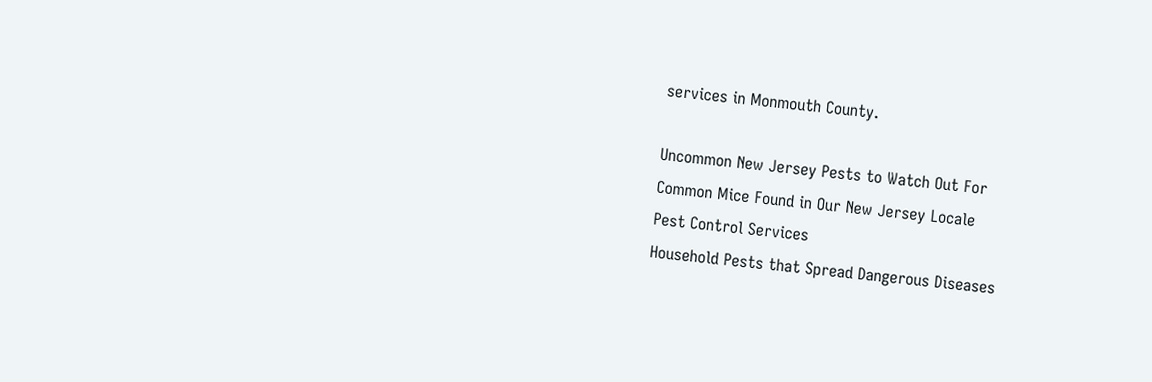services in Monmouth County.

Uncommon New Jersey Pests to Watch Out For
Common Mice Found in Our New Jersey Locale
Pest Control Services
Household Pests that Spread Dangerous Diseases